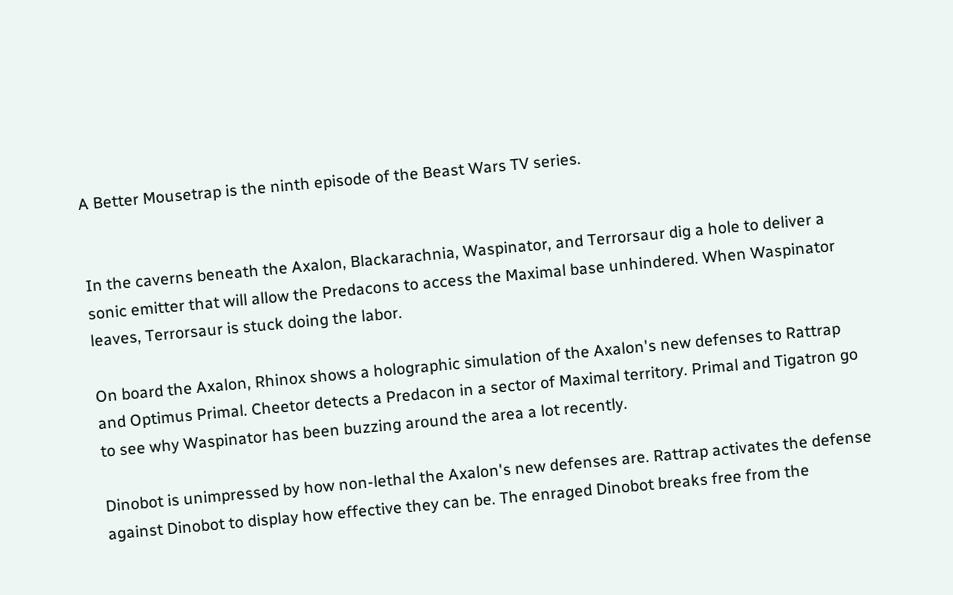A Better Mousetrap is the ninth episode of the Beast Wars TV series.


In the caverns beneath the Axalon, Blackarachnia, Waspinator, and Terrorsaur dig a hole to deliver a sonic emitter that will allow the Predacons to access the Maximal base unhindered. When Waspinator leaves, Terrorsaur is stuck doing the labor.

On board the Axalon, Rhinox shows a holographic simulation of the Axalon's new defenses to Rattrap and Optimus Primal. Cheetor detects a Predacon in a sector of Maximal territory. Primal and Tigatron go to see why Waspinator has been buzzing around the area a lot recently.

Dinobot is unimpressed by how non-lethal the Axalon's new defenses are. Rattrap activates the defense against Dinobot to display how effective they can be. The enraged Dinobot breaks free from the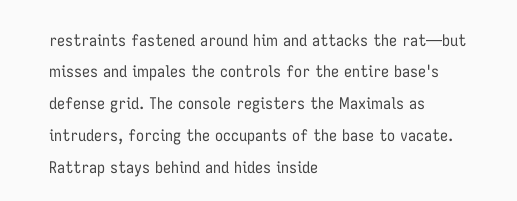restraints fastened around him and attacks the rat—but misses and impales the controls for the entire base's defense grid. The console registers the Maximals as intruders, forcing the occupants of the base to vacate. Rattrap stays behind and hides inside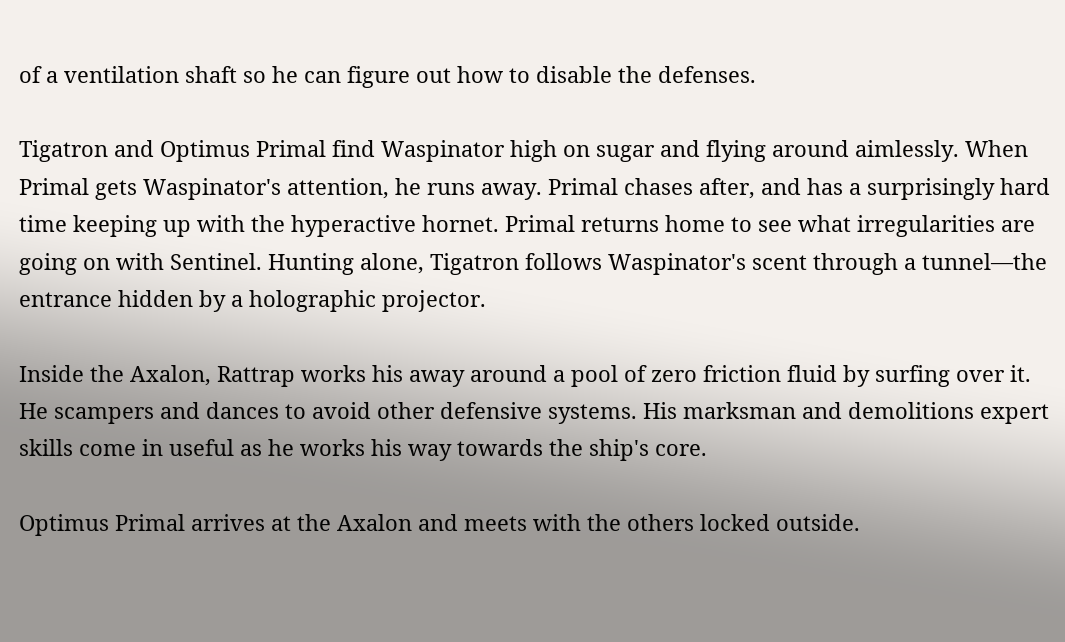of a ventilation shaft so he can figure out how to disable the defenses.

Tigatron and Optimus Primal find Waspinator high on sugar and flying around aimlessly. When Primal gets Waspinator's attention, he runs away. Primal chases after, and has a surprisingly hard time keeping up with the hyperactive hornet. Primal returns home to see what irregularities are going on with Sentinel. Hunting alone, Tigatron follows Waspinator's scent through a tunnel—the entrance hidden by a holographic projector.

Inside the Axalon, Rattrap works his away around a pool of zero friction fluid by surfing over it. He scampers and dances to avoid other defensive systems. His marksman and demolitions expert skills come in useful as he works his way towards the ship's core.

Optimus Primal arrives at the Axalon and meets with the others locked outside.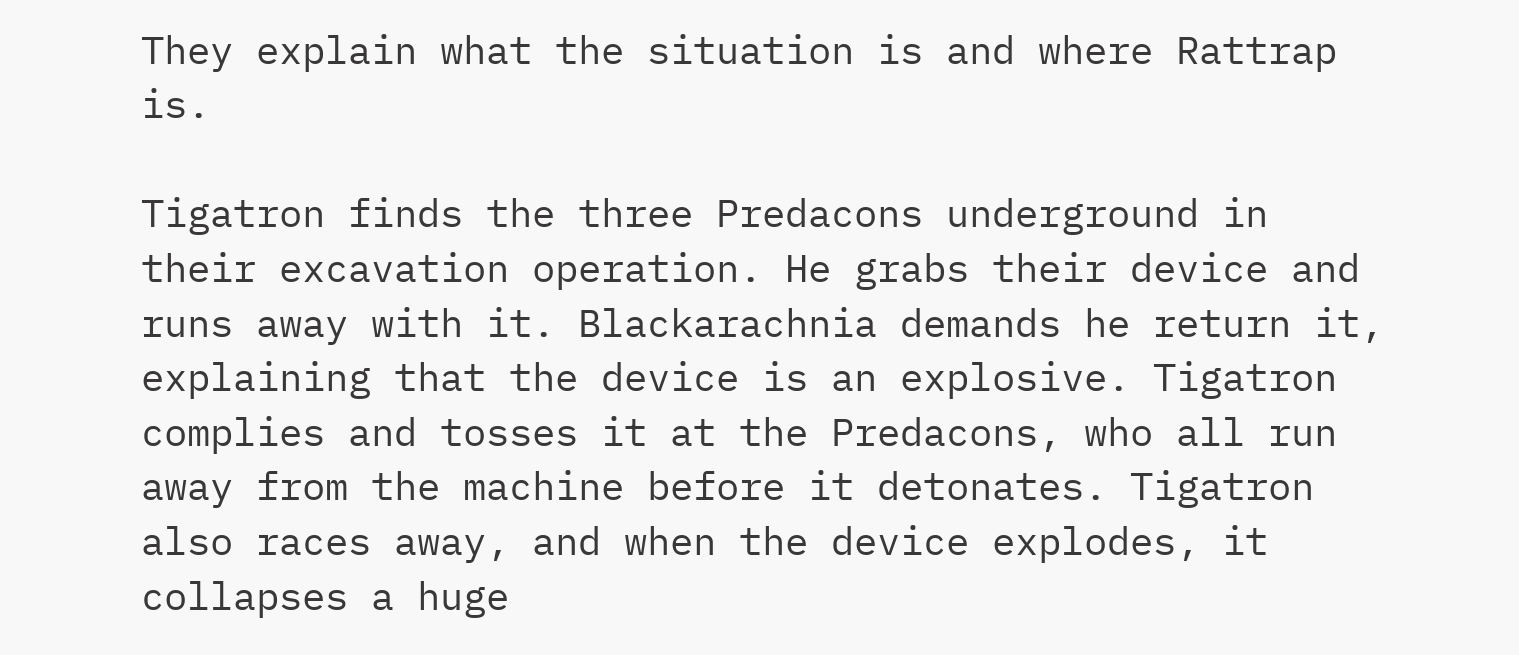They explain what the situation is and where Rattrap is.

Tigatron finds the three Predacons underground in their excavation operation. He grabs their device and runs away with it. Blackarachnia demands he return it, explaining that the device is an explosive. Tigatron complies and tosses it at the Predacons, who all run away from the machine before it detonates. Tigatron also races away, and when the device explodes, it collapses a huge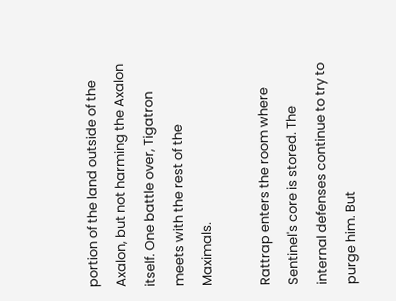portion of the land outside of the Axalon, but not harming the Axalon itself. One battle over, Tigatron meets with the rest of the Maximals.

Rattrap enters the room where Sentinel's core is stored. The internal defenses continue to try to purge him. But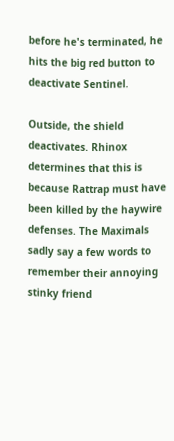before he's terminated, he hits the big red button to deactivate Sentinel.

Outside, the shield deactivates. Rhinox determines that this is because Rattrap must have been killed by the haywire defenses. The Maximals sadly say a few words to remember their annoying stinky friend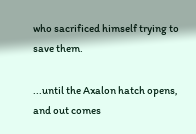who sacrificed himself trying to save them.

...until the Axalon hatch opens, and out comes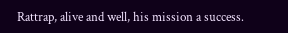Rattrap, alive and well, his mission a success.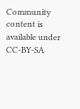Community content is available under CC-BY-SA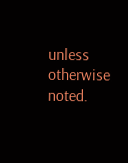unless otherwise noted.